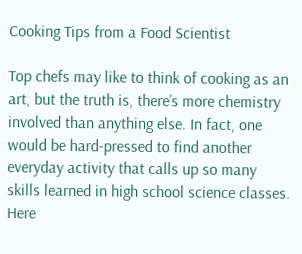Cooking Tips from a Food Scientist

Top chefs may like to think of cooking as an art, but the truth is, there’s more chemistry involved than anything else. In fact, one would be hard-pressed to find another everyday activity that calls up so many skills learned in high school science classes. Here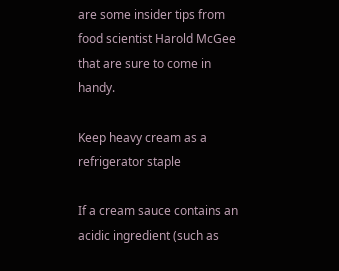are some insider tips from food scientist Harold McGee that are sure to come in handy.

Keep heavy cream as a refrigerator staple

If a cream sauce contains an acidic ingredient (such as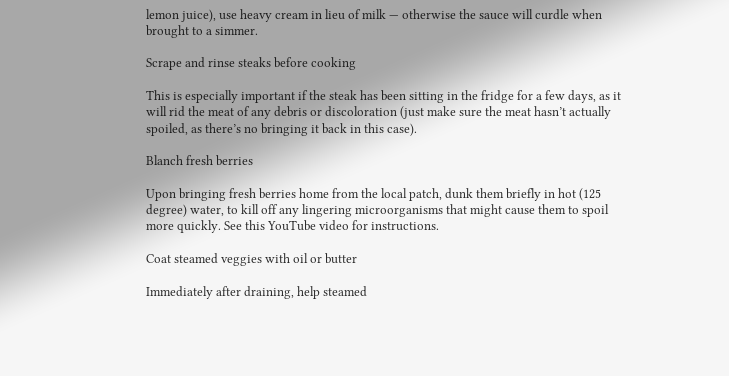lemon juice), use heavy cream in lieu of milk — otherwise the sauce will curdle when brought to a simmer.

Scrape and rinse steaks before cooking

This is especially important if the steak has been sitting in the fridge for a few days, as it will rid the meat of any debris or discoloration (just make sure the meat hasn’t actually spoiled, as there’s no bringing it back in this case).

Blanch fresh berries

Upon bringing fresh berries home from the local patch, dunk them briefly in hot (125 degree) water, to kill off any lingering microorganisms that might cause them to spoil more quickly. See this YouTube video for instructions.

Coat steamed veggies with oil or butter

Immediately after draining, help steamed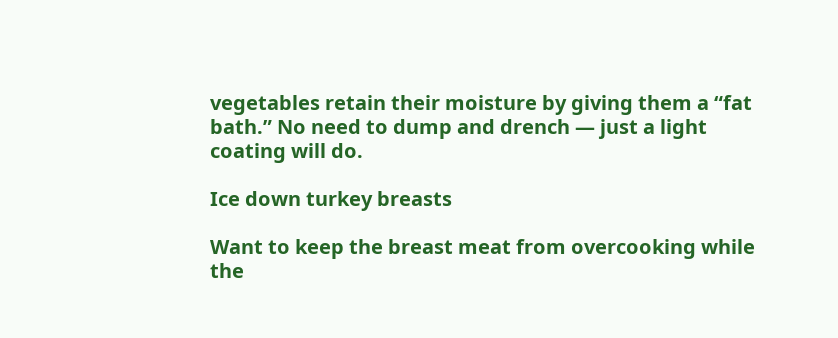vegetables retain their moisture by giving them a “fat bath.” No need to dump and drench — just a light coating will do.

Ice down turkey breasts

Want to keep the breast meat from overcooking while the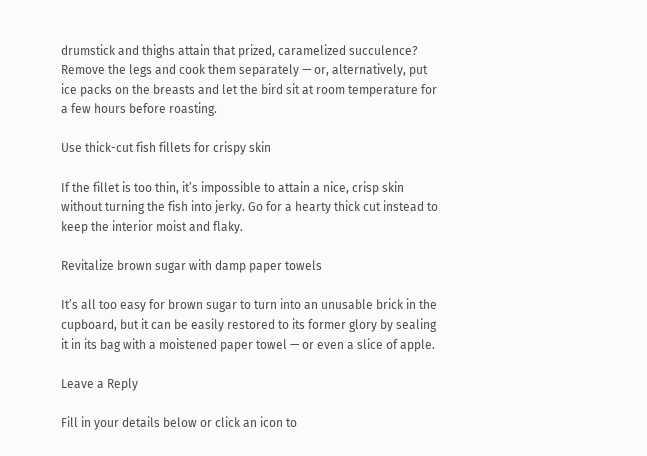drumstick and thighs attain that prized, caramelized succulence? Remove the legs and cook them separately — or, alternatively, put ice packs on the breasts and let the bird sit at room temperature for a few hours before roasting.

Use thick-cut fish fillets for crispy skin

If the fillet is too thin, it’s impossible to attain a nice, crisp skin without turning the fish into jerky. Go for a hearty thick cut instead to keep the interior moist and flaky.

Revitalize brown sugar with damp paper towels

It’s all too easy for brown sugar to turn into an unusable brick in the cupboard, but it can be easily restored to its former glory by sealing it in its bag with a moistened paper towel — or even a slice of apple.

Leave a Reply

Fill in your details below or click an icon to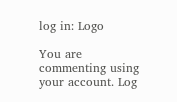log in: Logo

You are commenting using your account. Log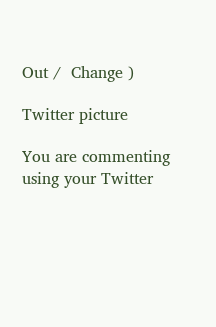Out /  Change )

Twitter picture

You are commenting using your Twitter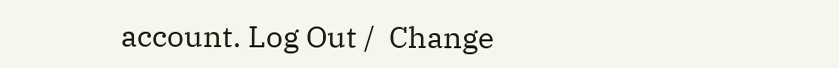account. Log Out /  Change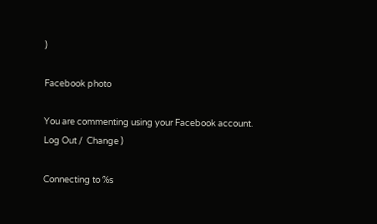)

Facebook photo

You are commenting using your Facebook account. Log Out /  Change )

Connecting to %s